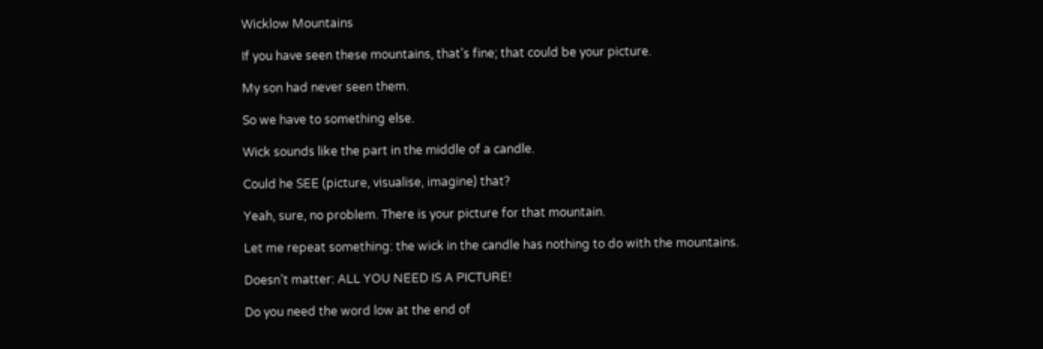Wicklow Mountains

If you have seen these mountains, that’s fine; that could be your picture.

My son had never seen them.

So we have to something else.

Wick sounds like the part in the middle of a candle.

Could he SEE (picture, visualise, imagine) that?

Yeah, sure, no problem. There is your picture for that mountain.

Let me repeat something: the wick in the candle has nothing to do with the mountains.

Doesn’t matter: ALL YOU NEED IS A PICTURE!

Do you need the word low at the end of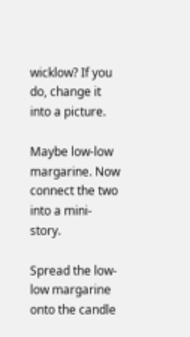wicklow? If you do, change it into a picture.

Maybe low-low margarine. Now connect the two into a mini-story.

Spread the low-low margarine onto the candle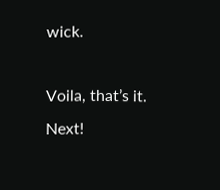wick.

Voila, that’s it. Next!